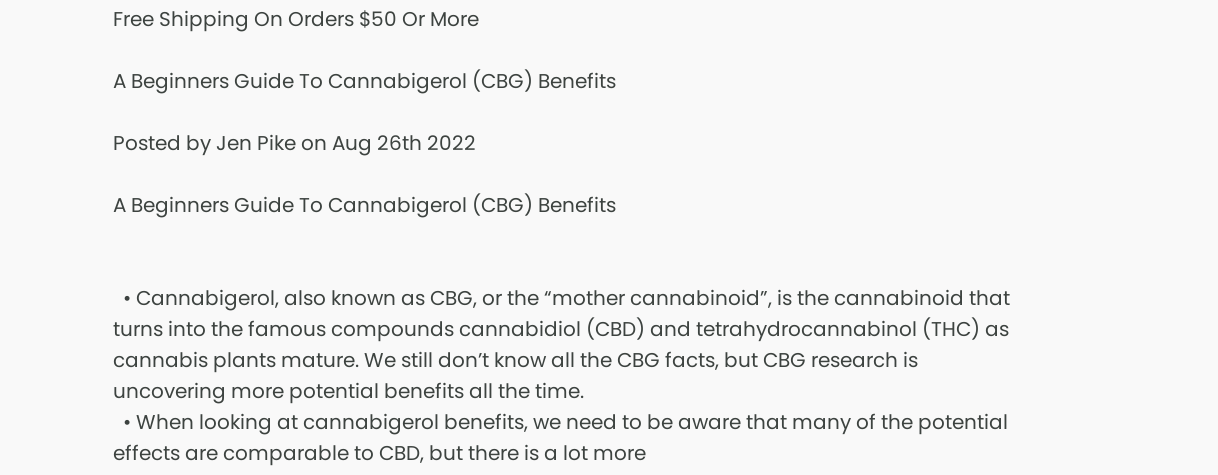Free Shipping On Orders $50 Or More

A Beginners Guide To Cannabigerol (CBG) Benefits

Posted by Jen Pike on Aug 26th 2022

A Beginners Guide To Cannabigerol (CBG) Benefits


  • Cannabigerol, also known as CBG, or the “mother cannabinoid”, is the cannabinoid that turns into the famous compounds cannabidiol (CBD) and tetrahydrocannabinol (THC) as cannabis plants mature. We still don’t know all the CBG facts, but CBG research is uncovering more potential benefits all the time.
  • When looking at cannabigerol benefits, we need to be aware that many of the potential effects are comparable to CBD, but there is a lot more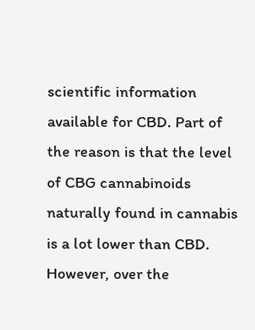scientific information available for CBD. Part of the reason is that the level of CBG cannabinoids naturally found in cannabis is a lot lower than CBD. However, over the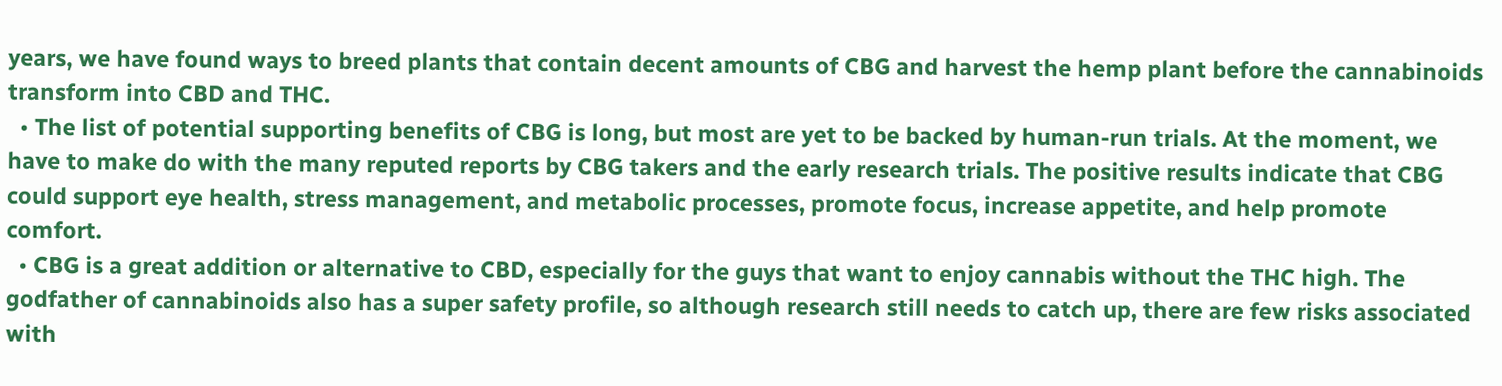years, we have found ways to breed plants that contain decent amounts of CBG and harvest the hemp plant before the cannabinoids transform into CBD and THC.
  • The list of potential supporting benefits of CBG is long, but most are yet to be backed by human-run trials. At the moment, we have to make do with the many reputed reports by CBG takers and the early research trials. The positive results indicate that CBG could support eye health, stress management, and metabolic processes, promote focus, increase appetite, and help promote comfort.
  • CBG is a great addition or alternative to CBD, especially for the guys that want to enjoy cannabis without the THC high. The godfather of cannabinoids also has a super safety profile, so although research still needs to catch up, there are few risks associated with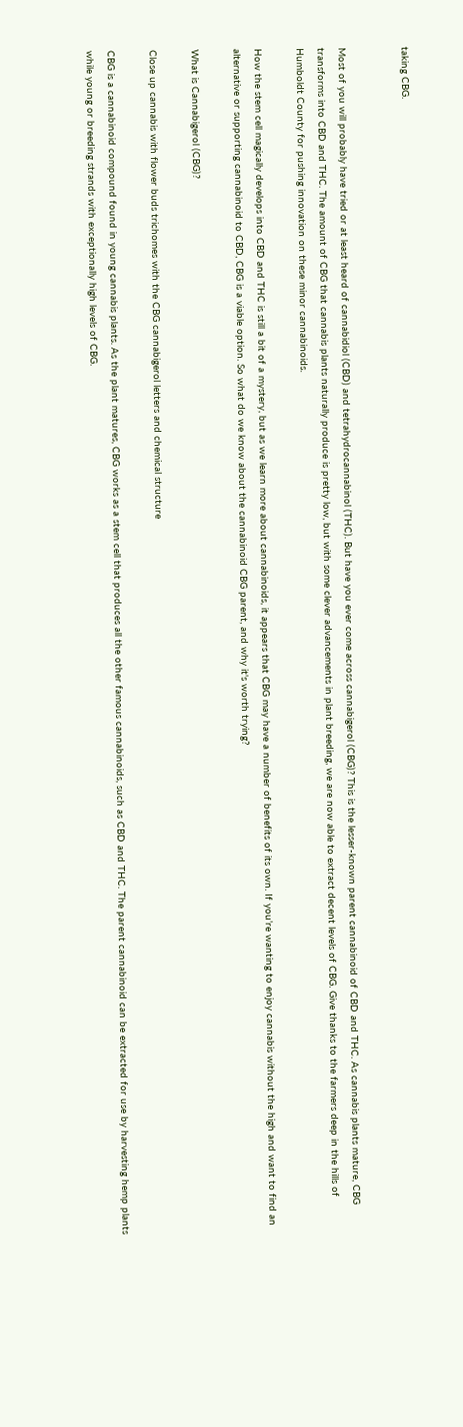taking CBG.


Most of you will probably have tried or at least heard of cannabidiol (CBD) and tetrahydrocannabinol (THC). But have you ever come across cannabigerol (CBG)? This is the lesser-known parent cannabinoid of CBD and THC. As cannabis plants mature, CBG transforms into CBD and THC. The amount of CBG that cannabis plants naturally produce is pretty low, but with some clever advancements in plant breeding, we are now able to extract decent levels of CBG. Give thanks to the farmers deep in the hills of Humboldt County for pushing innovation on these minor cannabinoids.

How the stem cell magically develops into CBD and THC is still a bit of a mystery, but as we learn more about cannabinoids, it appears that CBG may have a number of benefits of its own. If you’re wanting to enjoy cannabis without the high and want to find an alternative or supporting cannabinoid to CBD, CBG is a viable option. So what do we know about the cannabinoid CBG parent, and why it's worth trying?

What is Cannabigerol (CBG)?

Close up cannabis with flower buds trichomes with the CBG cannabigerol letters and chemical structure

CBG is a cannabinoid compound found in young cannabis plants. As the plant matures, CBG works as a stem cell that produces all the other famous cannabinoids, such as CBD and THC. The parent cannabinoid can be extracted for use by harvesting hemp plants while young or breeding strands with exceptionally high levels of CBG.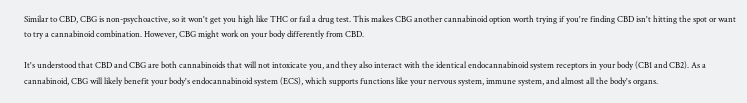Similar to CBD, CBG is non-psychoactive, so it won't get you high like THC or fail a drug test. This makes CBG another cannabinoid option worth trying if you're finding CBD isn't hitting the spot or want to try a cannabinoid combination. However, CBG might work on your body differently from CBD.

It's understood that CBD and CBG are both cannabinoids that will not intoxicate you, and they also interact with the identical endocannabinoid system receptors in your body (CB1 and CB2). As a cannabinoid, CBG will likely benefit your body's endocannabinoid system (ECS), which supports functions like your nervous system, immune system, and almost all the body's organs.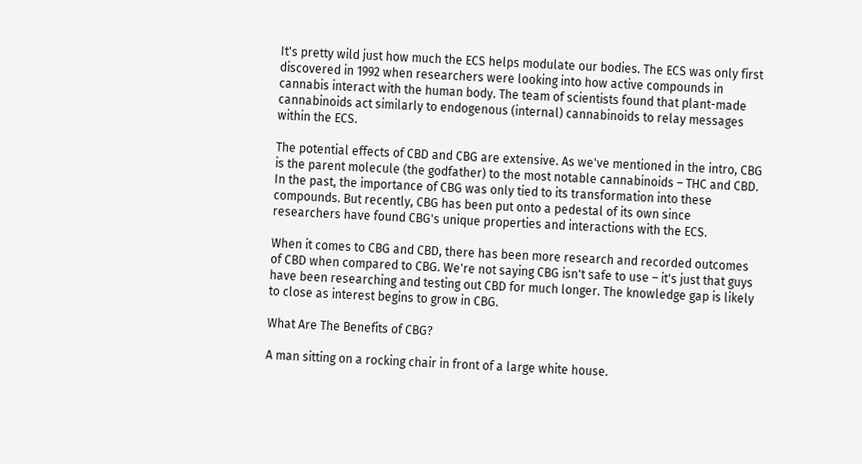It's pretty wild just how much the ECS helps modulate our bodies. The ECS was only first discovered in 1992 when researchers were looking into how active compounds in cannabis interact with the human body. The team of scientists found that plant-made cannabinoids act similarly to endogenous (internal) cannabinoids to relay messages within the ECS.

The potential effects of CBD and CBG are extensive. As we've mentioned in the intro, CBG is the parent molecule (the godfather) to the most notable cannabinoids – THC and CBD. In the past, the importance of CBG was only tied to its transformation into these compounds. But recently, CBG has been put onto a pedestal of its own since researchers have found CBG's unique properties and interactions with the ECS.

When it comes to CBG and CBD, there has been more research and recorded outcomes of CBD when compared to CBG. We're not saying CBG isn't safe to use – it's just that guys have been researching and testing out CBD for much longer. The knowledge gap is likely to close as interest begins to grow in CBG.

What Are The Benefits of CBG?

A man sitting on a rocking chair in front of a large white house.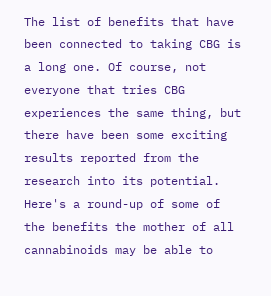The list of benefits that have been connected to taking CBG is a long one. Of course, not everyone that tries CBG experiences the same thing, but there have been some exciting results reported from the research into its potential. Here's a round-up of some of the benefits the mother of all cannabinoids may be able to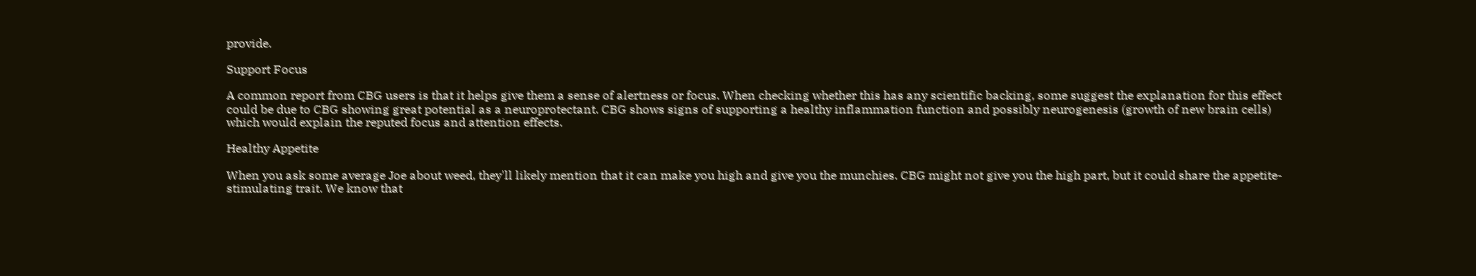provide.

Support Focus

A common report from CBG users is that it helps give them a sense of alertness or focus. When checking whether this has any scientific backing, some suggest the explanation for this effect could be due to CBG showing great potential as a neuroprotectant. CBG shows signs of supporting a healthy inflammation function and possibly neurogenesis (growth of new brain cells) which would explain the reputed focus and attention effects.

Healthy Appetite

When you ask some average Joe about weed, they'll likely mention that it can make you high and give you the munchies. CBG might not give you the high part, but it could share the appetite-stimulating trait. We know that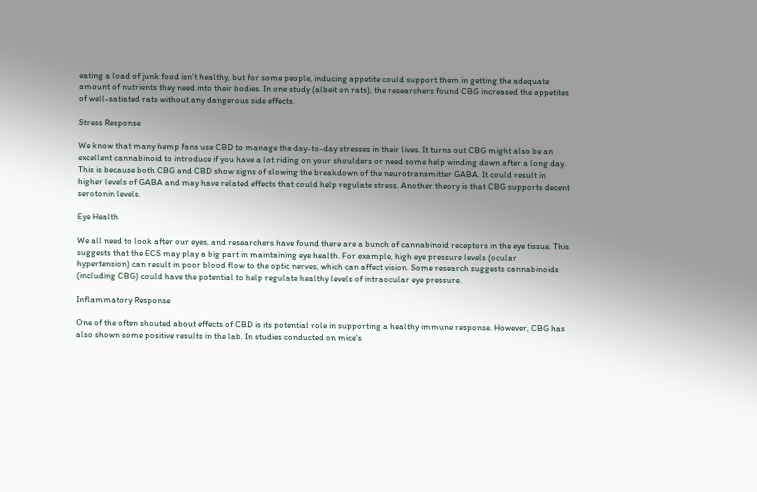eating a load of junk food isn't healthy, but for some people, inducing appetite could support them in getting the adequate amount of nutrients they need into their bodies. In one study (albeit on rats), the researchers found CBG increased the appetites of well-satiated rats without any dangerous side effects.

Stress Response

We know that many hemp fans use CBD to manage the day-to-day stresses in their lives. It turns out CBG might also be an excellent cannabinoid to introduce if you have a lot riding on your shoulders or need some help winding down after a long day. This is because both CBG and CBD show signs of slowing the breakdown of the neurotransmitter GABA. It could result in higher levels of GABA and may have related effects that could help regulate stress. Another theory is that CBG supports decent serotonin levels.

Eye Health

We all need to look after our eyes, and researchers have found there are a bunch of cannabinoid receptors in the eye tissue. This suggests that the ECS may play a big part in maintaining eye health. For example, high eye pressure levels (ocular hypertension) can result in poor blood flow to the optic nerves, which can affect vision. Some research suggests cannabinoids (including CBG) could have the potential to help regulate healthy levels of intraocular eye pressure.

Inflammatory Response

One of the often shouted about effects of CBD is its potential role in supporting a healthy immune response. However, CBG has also shown some positive results in the lab. In studies conducted on mice's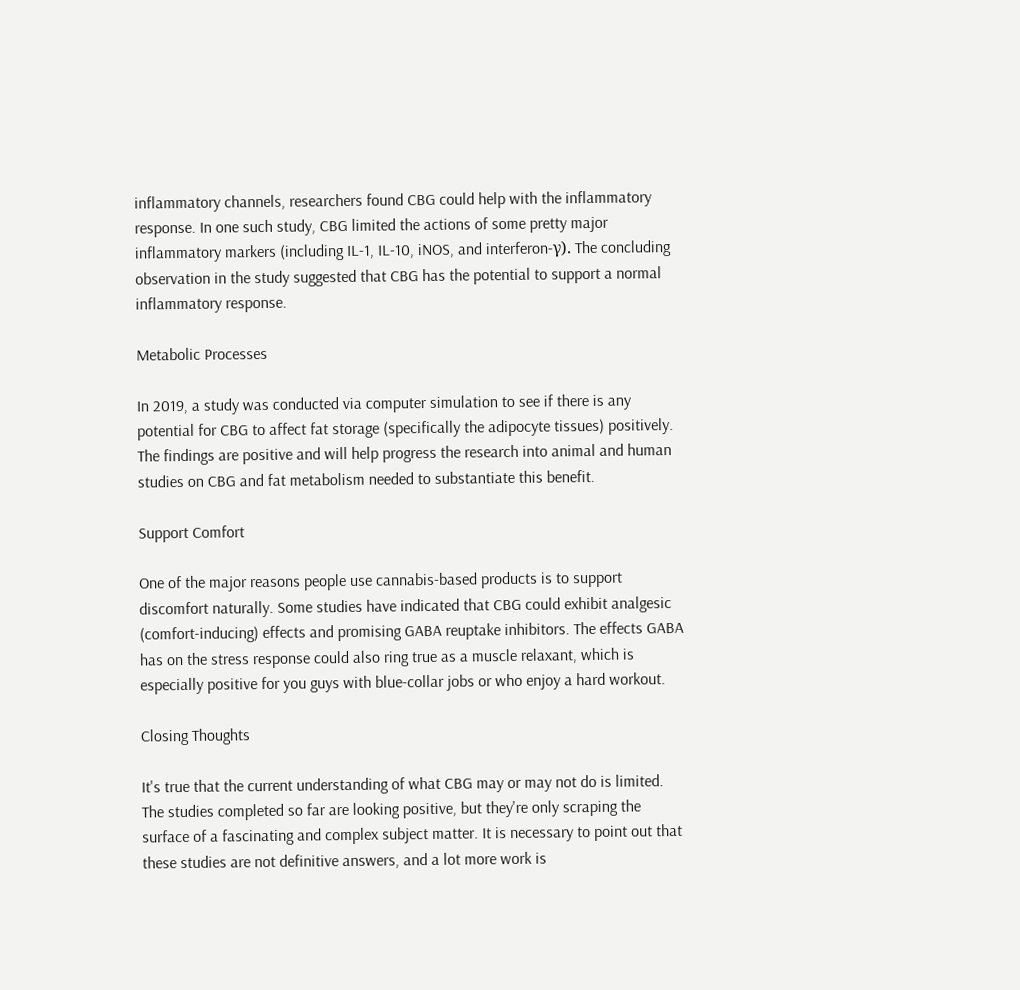inflammatory channels, researchers found CBG could help with the inflammatory response. In one such study, CBG limited the actions of some pretty major inflammatory markers (including IL-1, IL-10, iNOS, and interferon-γ). The concluding observation in the study suggested that CBG has the potential to support a normal inflammatory response.

Metabolic Processes

In 2019, a study was conducted via computer simulation to see if there is any potential for CBG to affect fat storage (specifically the adipocyte tissues) positively. The findings are positive and will help progress the research into animal and human studies on CBG and fat metabolism needed to substantiate this benefit.

Support Comfort

One of the major reasons people use cannabis-based products is to support discomfort naturally. Some studies have indicated that CBG could exhibit analgesic (comfort-inducing) effects and promising GABA reuptake inhibitors. The effects GABA has on the stress response could also ring true as a muscle relaxant, which is especially positive for you guys with blue-collar jobs or who enjoy a hard workout.

Closing Thoughts

It's true that the current understanding of what CBG may or may not do is limited. The studies completed so far are looking positive, but they're only scraping the surface of a fascinating and complex subject matter. It is necessary to point out that these studies are not definitive answers, and a lot more work is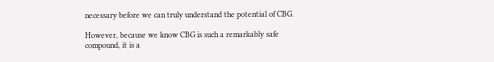necessary before we can truly understand the potential of CBG.

However, because we know CBG is such a remarkably safe compound, it is a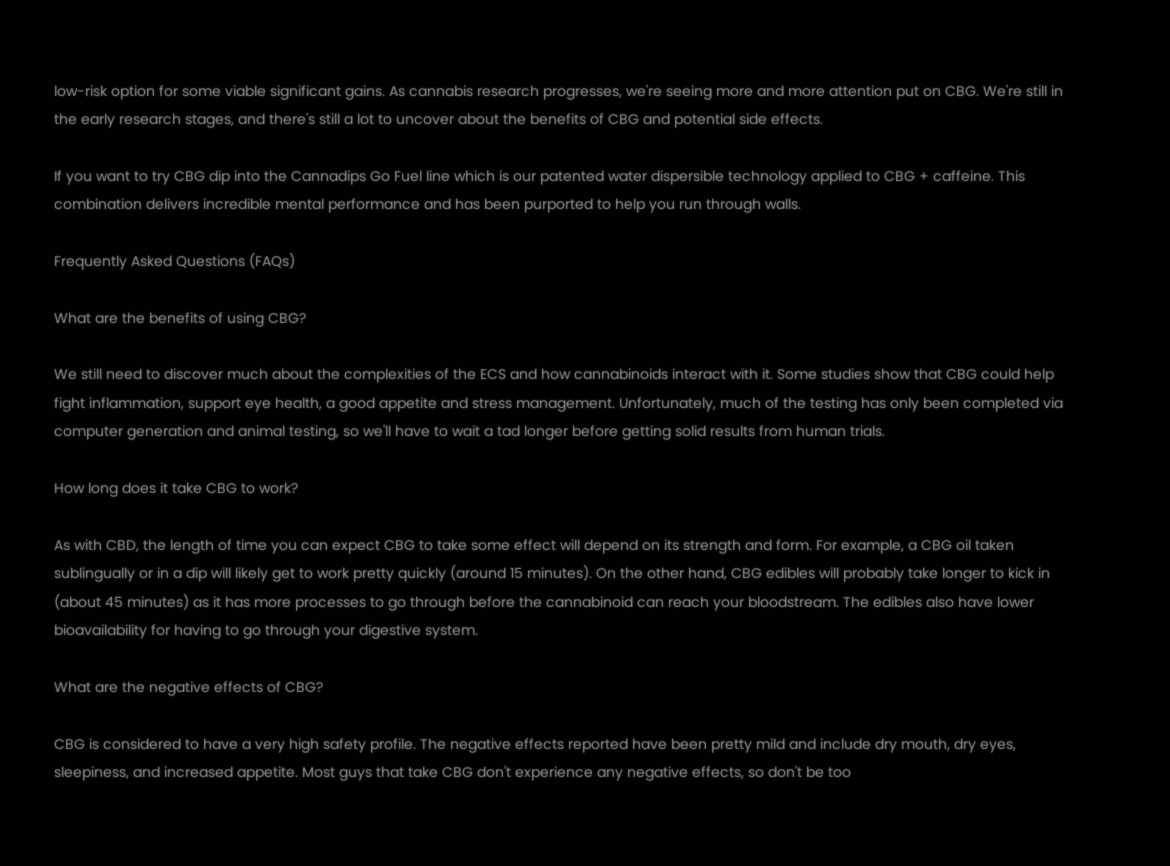low-risk option for some viable significant gains. As cannabis research progresses, we're seeing more and more attention put on CBG. We're still in the early research stages, and there's still a lot to uncover about the benefits of CBG and potential side effects.

If you want to try CBG dip into the Cannadips Go Fuel line which is our patented water dispersible technology applied to CBG + caffeine. This combination delivers incredible mental performance and has been purported to help you run through walls.

Frequently Asked Questions (FAQs)

What are the benefits of using CBG?

We still need to discover much about the complexities of the ECS and how cannabinoids interact with it. Some studies show that CBG could help fight inflammation, support eye health, a good appetite and stress management. Unfortunately, much of the testing has only been completed via computer generation and animal testing, so we'll have to wait a tad longer before getting solid results from human trials.

How long does it take CBG to work?

As with CBD, the length of time you can expect CBG to take some effect will depend on its strength and form. For example, a CBG oil taken sublingually or in a dip will likely get to work pretty quickly (around 15 minutes). On the other hand, CBG edibles will probably take longer to kick in (about 45 minutes) as it has more processes to go through before the cannabinoid can reach your bloodstream. The edibles also have lower bioavailability for having to go through your digestive system.

What are the negative effects of CBG?

CBG is considered to have a very high safety profile. The negative effects reported have been pretty mild and include dry mouth, dry eyes, sleepiness, and increased appetite. Most guys that take CBG don't experience any negative effects, so don't be too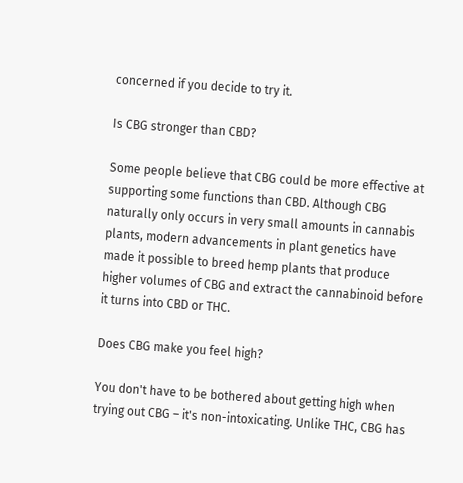concerned if you decide to try it.

Is CBG stronger than CBD?

Some people believe that CBG could be more effective at supporting some functions than CBD. Although CBG naturally only occurs in very small amounts in cannabis plants, modern advancements in plant genetics have made it possible to breed hemp plants that produce higher volumes of CBG and extract the cannabinoid before it turns into CBD or THC.

Does CBG make you feel high?

You don't have to be bothered about getting high when trying out CBG – it's non-intoxicating. Unlike THC, CBG has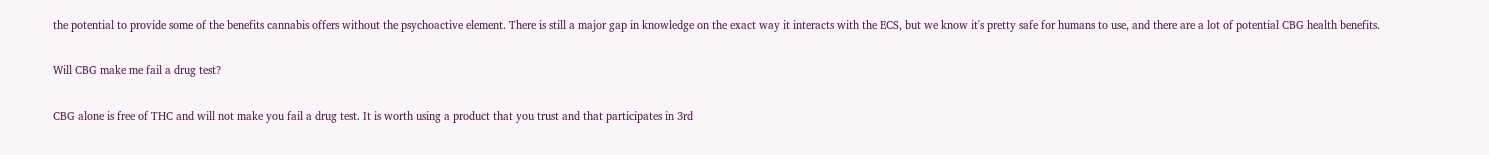the potential to provide some of the benefits cannabis offers without the psychoactive element. There is still a major gap in knowledge on the exact way it interacts with the ECS, but we know it's pretty safe for humans to use, and there are a lot of potential CBG health benefits.

Will CBG make me fail a drug test?

CBG alone is free of THC and will not make you fail a drug test. It is worth using a product that you trust and that participates in 3rd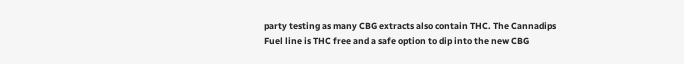party testing as many CBG extracts also contain THC. The Cannadips Fuel line is THC free and a safe option to dip into the new CBG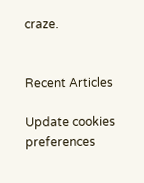craze.


Recent Articles

Update cookies preferences